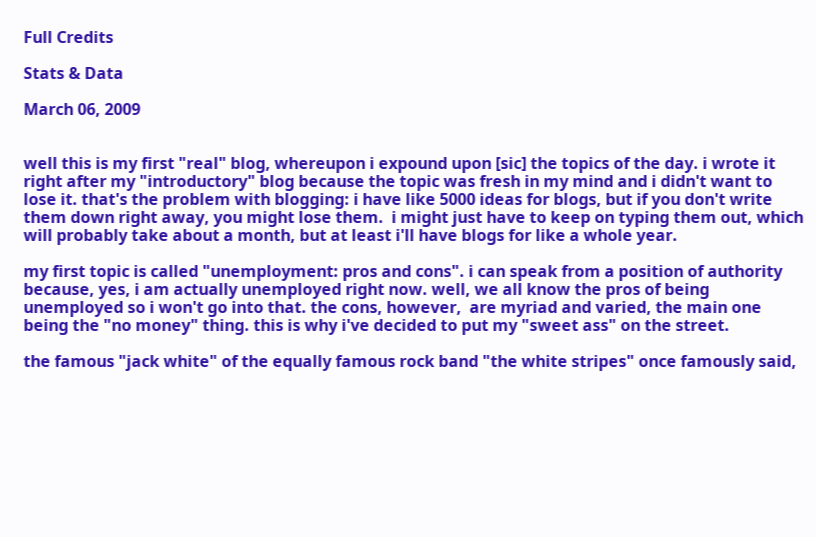Full Credits

Stats & Data

March 06, 2009


well this is my first "real" blog, whereupon i expound upon [sic] the topics of the day. i wrote it right after my "introductory" blog because the topic was fresh in my mind and i didn't want to lose it. that's the problem with blogging: i have like 5000 ideas for blogs, but if you don't write them down right away, you might lose them.  i might just have to keep on typing them out, which will probably take about a month, but at least i'll have blogs for like a whole year.

my first topic is called "unemployment: pros and cons". i can speak from a position of authority because, yes, i am actually unemployed right now. well, we all know the pros of being unemployed so i won't go into that. the cons, however,  are myriad and varied, the main one being the "no money" thing. this is why i've decided to put my "sweet ass" on the street.

the famous "jack white" of the equally famous rock band "the white stripes" once famously said,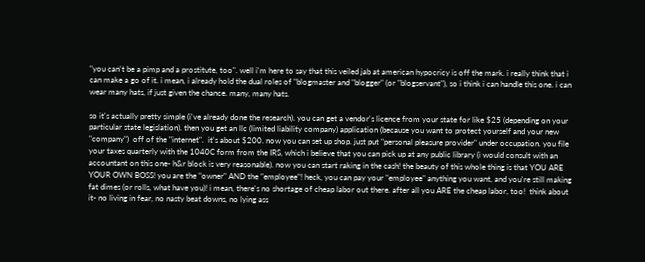"you can't be a pimp and a prostitute, too". well i'm here to say that this veiled jab at american hypocricy is off the mark. i really think that i can make a go of it. i mean, i already hold the dual roles of "blogmaster and "blogger" (or "blogservant"), so i think i can handle this one. i can wear many hats, if just given the chance. many, many hats.

so it's actually pretty simple (i've already done the research). you can get a vendor's licence from your state for like $25 (depending on your particular state legislation). then you get an llc (limited liability company) application (because you want to protect yourself and your new "company")  off of the "internet".  it's about $200. now you can set up shop. just put "personal pleasure provider" under occupation. you file your taxes quarterly with the 1040C form from the IRS, which i believe that you can pick up at any public library (i would consult with an accountant on this one- h&r block is very reasonable). now you can start raking in the cash! the beauty of this whole thing is that YOU ARE YOUR OWN BOSS! you are the "owner" AND the "employee"! heck, you can pay your "employee" anything you want, and you're still making fat dimes (or rolls, what have you)! i mean, there's no shortage of cheap labor out there. after all you ARE the cheap labor, too!  think about it- no living in fear, no nasty beat downs, no lying ass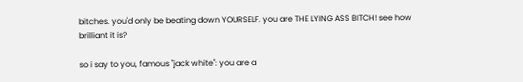bitches. you'd only be beating down YOURSELF. you are THE LYING ASS BITCH! see how brilliant it is?

so i say to you, famous "jack white": you are a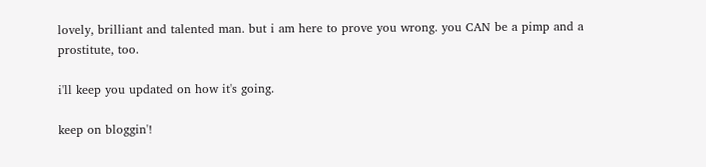lovely, brilliant and talented man. but i am here to prove you wrong. you CAN be a pimp and a prostitute, too.

i'll keep you updated on how it's going.

keep on bloggin'!